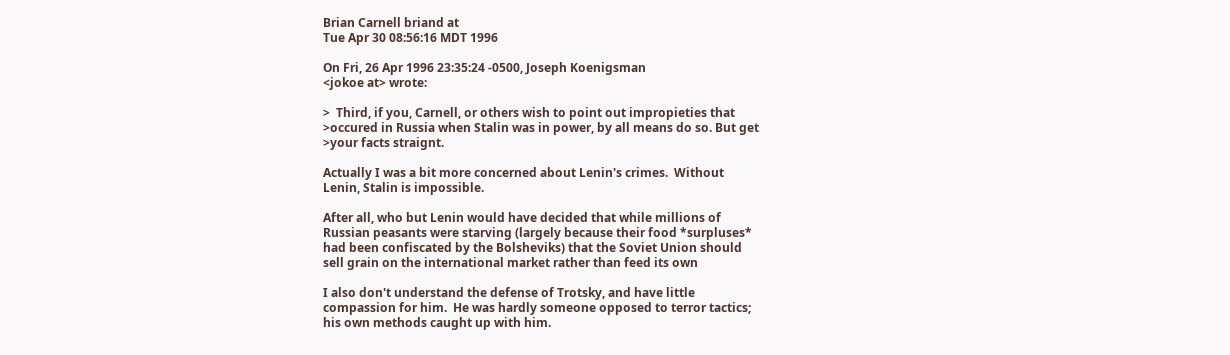Brian Carnell briand at
Tue Apr 30 08:56:16 MDT 1996

On Fri, 26 Apr 1996 23:35:24 -0500, Joseph Koenigsman
<jokoe at> wrote:

>  Third, if you, Carnell, or others wish to point out impropieties that
>occured in Russia when Stalin was in power, by all means do so. But get
>your facts straignt.

Actually I was a bit more concerned about Lenin's crimes.  Without
Lenin, Stalin is impossible.

After all, who but Lenin would have decided that while millions of
Russian peasants were starving (largely because their food *surpluses*
had been confiscated by the Bolsheviks) that the Soviet Union should
sell grain on the international market rather than feed its own

I also don't understand the defense of Trotsky, and have little
compassion for him.  He was hardly someone opposed to terror tactics;
his own methods caught up with him.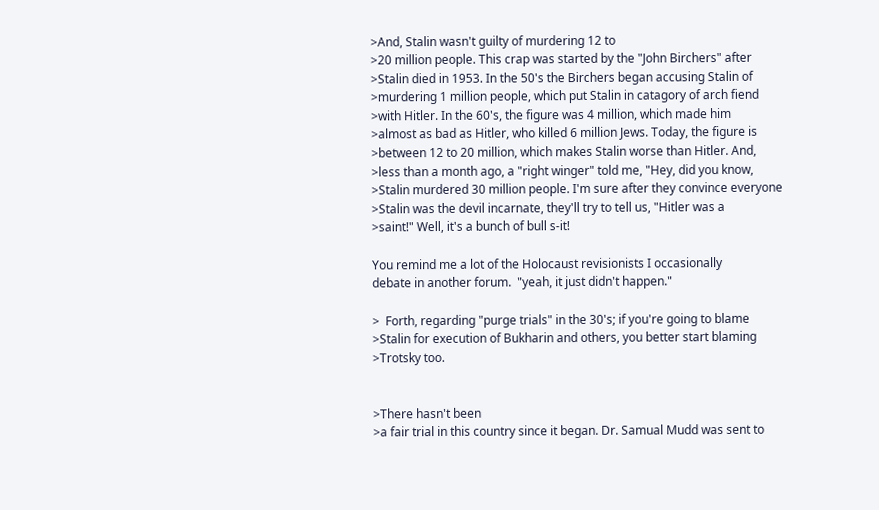>And, Stalin wasn't guilty of murdering 12 to
>20 million people. This crap was started by the "John Birchers" after
>Stalin died in 1953. In the 50's the Birchers began accusing Stalin of
>murdering 1 million people, which put Stalin in catagory of arch fiend
>with Hitler. In the 60's, the figure was 4 million, which made him
>almost as bad as Hitler, who killed 6 million Jews. Today, the figure is
>between 12 to 20 million, which makes Stalin worse than Hitler. And,
>less than a month ago, a "right winger" told me, "Hey, did you know,
>Stalin murdered 30 million people. I'm sure after they convince everyone
>Stalin was the devil incarnate, they'll try to tell us, "Hitler was a
>saint!" Well, it's a bunch of bull s-it!

You remind me a lot of the Holocaust revisionists I occasionally
debate in another forum.  "yeah, it just didn't happen."

>  Forth, regarding "purge trials" in the 30's; if you're going to blame
>Stalin for execution of Bukharin and others, you better start blaming
>Trotsky too.


>There hasn't been
>a fair trial in this country since it began. Dr. Samual Mudd was sent to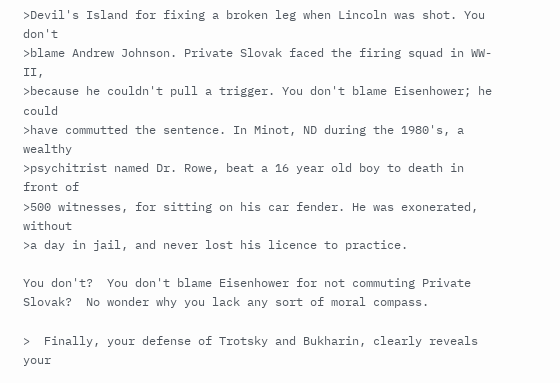>Devil's Island for fixing a broken leg when Lincoln was shot. You don't
>blame Andrew Johnson. Private Slovak faced the firing squad in WW-II,
>because he couldn't pull a trigger. You don't blame Eisenhower; he could
>have commutted the sentence. In Minot, ND during the 1980's, a wealthy
>psychitrist named Dr. Rowe, beat a 16 year old boy to death in front of
>500 witnesses, for sitting on his car fender. He was exonerated, without
>a day in jail, and never lost his licence to practice.

You don't?  You don't blame Eisenhower for not commuting Private
Slovak?  No wonder why you lack any sort of moral compass.

>  Finally, your defense of Trotsky and Bukharin, clearly reveals your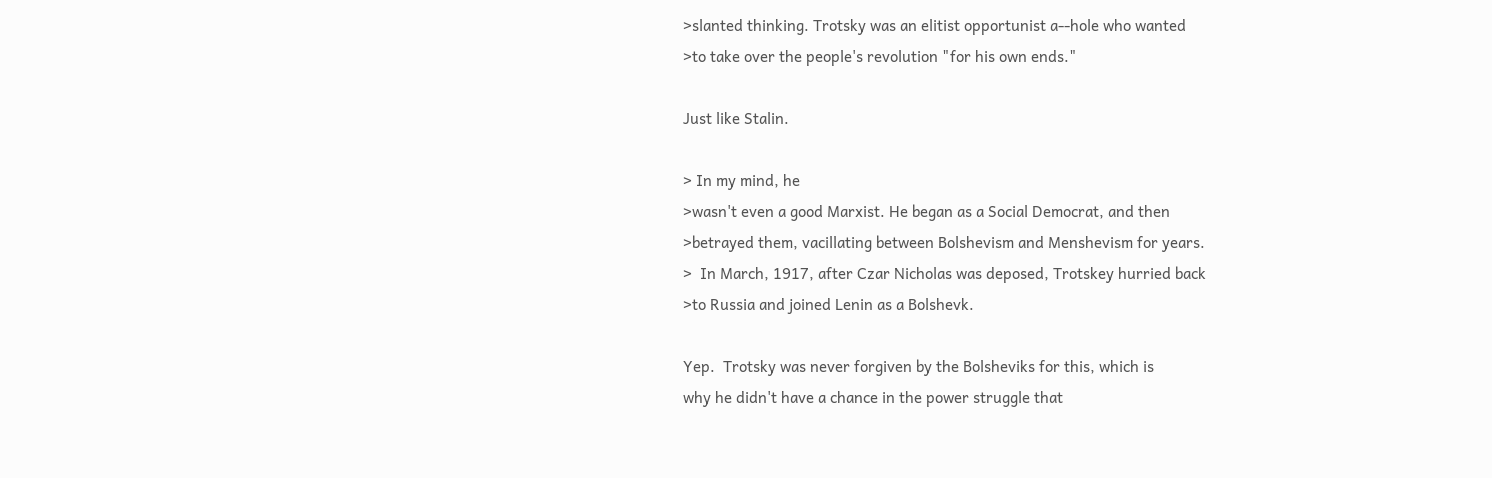>slanted thinking. Trotsky was an elitist opportunist a--hole who wanted
>to take over the people's revolution "for his own ends."

Just like Stalin.

> In my mind, he
>wasn't even a good Marxist. He began as a Social Democrat, and then
>betrayed them, vacillating between Bolshevism and Menshevism for years.
>  In March, 1917, after Czar Nicholas was deposed, Trotskey hurried back
>to Russia and joined Lenin as a Bolshevk.

Yep.  Trotsky was never forgiven by the Bolsheviks for this, which is
why he didn't have a chance in the power struggle that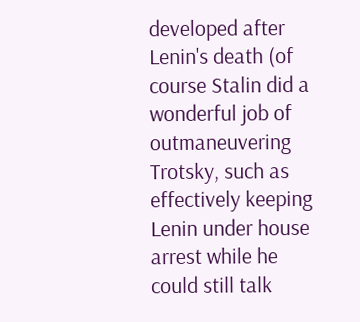developed after
Lenin's death (of course Stalin did a wonderful job of outmaneuvering
Trotsky, such as effectively keeping Lenin under house arrest while he
could still talk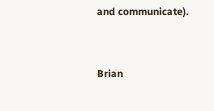and communicate).


Brian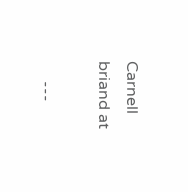Carnell
briand at

     ---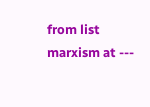from list marxism at ---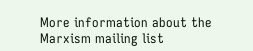More information about the Marxism mailing list